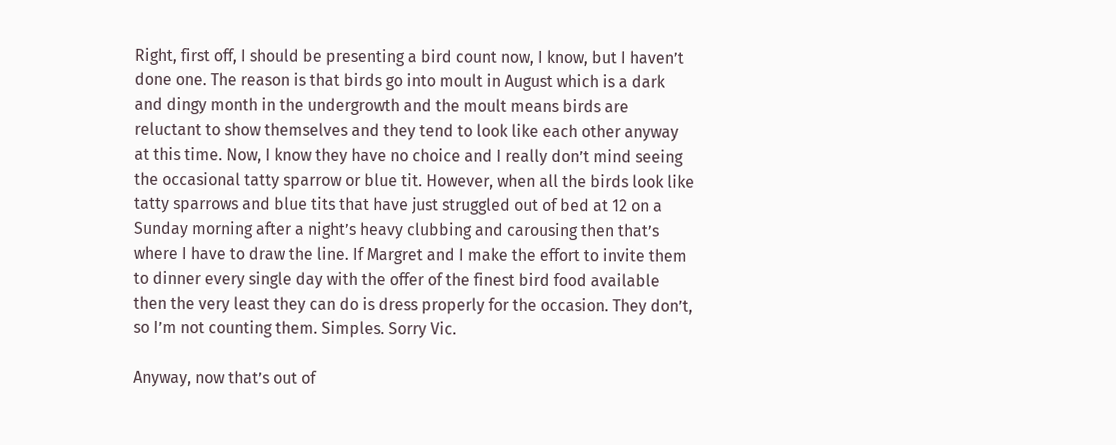Right, first off, I should be presenting a bird count now, I know, but I haven’t done one. The reason is that birds go into moult in August which is a dark and dingy month in the undergrowth and the moult means birds are reluctant to show themselves and they tend to look like each other anyway at this time. Now, I know they have no choice and I really don’t mind seeing the occasional tatty sparrow or blue tit. However, when all the birds look like tatty sparrows and blue tits that have just struggled out of bed at 12 on a Sunday morning after a night’s heavy clubbing and carousing then that’s where I have to draw the line. If Margret and I make the effort to invite them to dinner every single day with the offer of the finest bird food available then the very least they can do is dress properly for the occasion. They don’t, so I’m not counting them. Simples. Sorry Vic.

Anyway, now that’s out of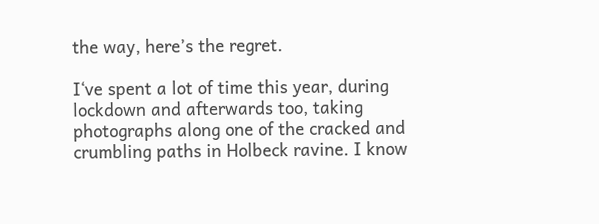the way, here’s the regret.

I‘ve spent a lot of time this year, during lockdown and afterwards too, taking photographs along one of the cracked and crumbling paths in Holbeck ravine. I know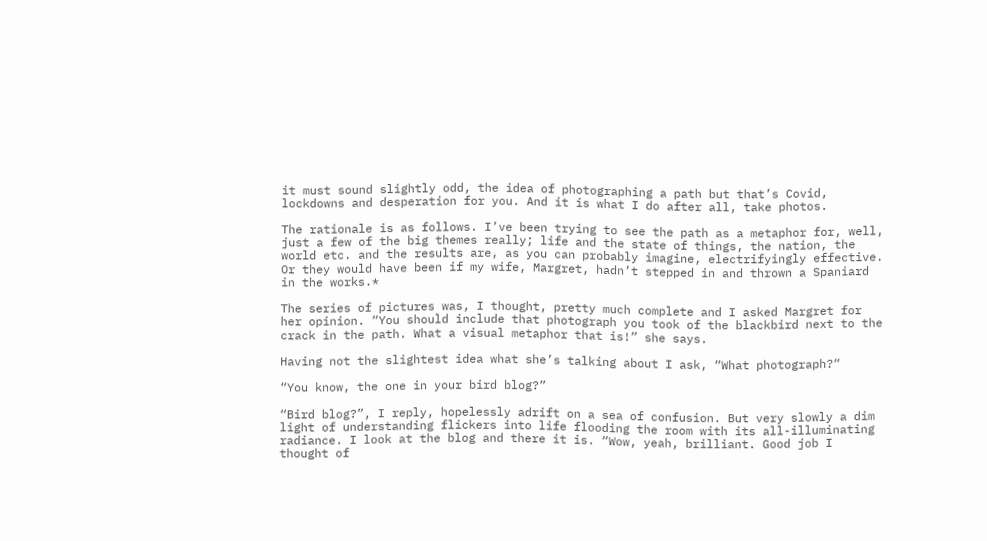it must sound slightly odd, the idea of photographing a path but that’s Covid, lockdowns and desperation for you. And it is what I do after all, take photos.

The rationale is as follows. I’ve been trying to see the path as a metaphor for, well, just a few of the big themes really; life and the state of things, the nation, the world etc. and the results are, as you can probably imagine, electrifyingly effective. Or they would have been if my wife, Margret, hadn’t stepped in and thrown a Spaniard in the works.*

The series of pictures was, I thought, pretty much complete and I asked Margret for her opinion. “You should include that photograph you took of the blackbird next to the crack in the path. What a visual metaphor that is!” she says.

Having not the slightest idea what she’s talking about I ask, “What photograph?“

“You know, the one in your bird blog?”

“Bird blog?”, I reply, hopelessly adrift on a sea of confusion. But very slowly a dim light of understanding flickers into life flooding the room with its all-illuminating radiance. I look at the blog and there it is. “Wow, yeah, brilliant. Good job I thought of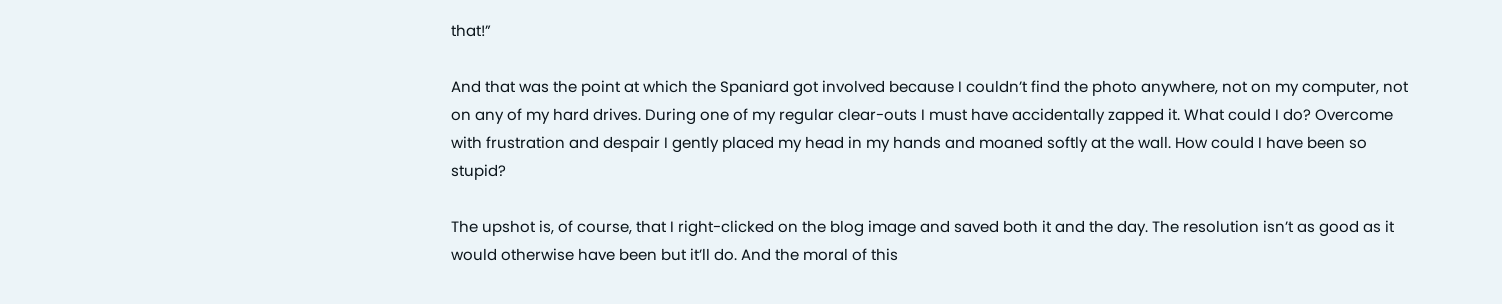that!”

And that was the point at which the Spaniard got involved because I couldn’t find the photo anywhere, not on my computer, not on any of my hard drives. During one of my regular clear-outs I must have accidentally zapped it. What could I do? Overcome with frustration and despair I gently placed my head in my hands and moaned softly at the wall. How could I have been so stupid?

The upshot is, of course, that I right-clicked on the blog image and saved both it and the day. The resolution isn’t as good as it would otherwise have been but it’ll do. And the moral of this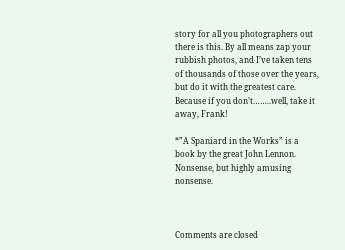story for all you photographers out there is this. By all means zap your rubbish photos, and I’ve taken tens of thousands of those over the years, but do it with the greatest care. Because if you don’t……..well, take it away, Frank!

*”A Spaniard in the Works” is a book by the great John Lennon. Nonsense, but highly amusing nonsense.



Comments are closed